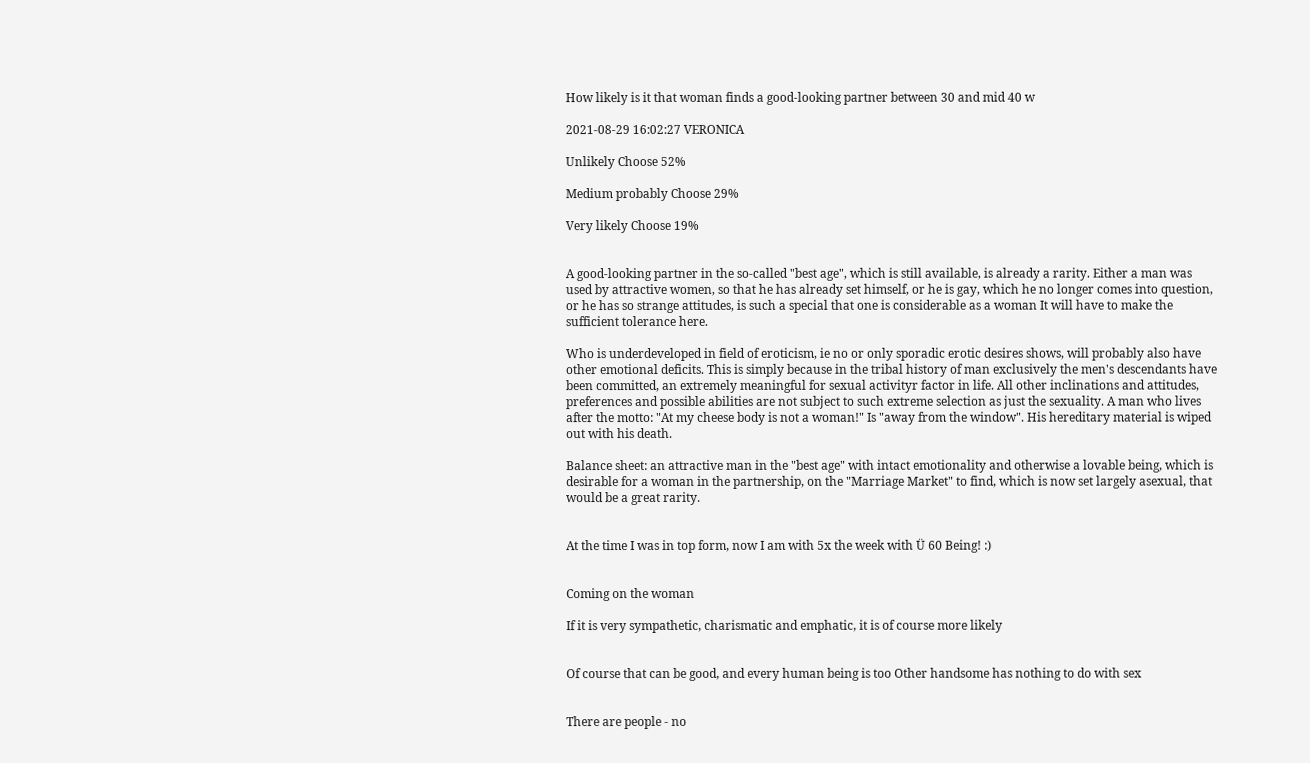How likely is it that woman finds a good-looking partner between 30 and mid 40 w

2021-08-29 16:02:27 VERONICA

Unlikely Choose 52%

Medium probably Choose 29%

Very likely Choose 19%


A good-looking partner in the so-called "best age", which is still available, is already a rarity. Either a man was used by attractive women, so that he has already set himself, or he is gay, which he no longer comes into question, or he has so strange attitudes, is such a special that one is considerable as a woman It will have to make the sufficient tolerance here.

Who is underdeveloped in field of eroticism, ie no or only sporadic erotic desires shows, will probably also have other emotional deficits. This is simply because in the tribal history of man exclusively the men's descendants have been committed, an extremely meaningful for sexual activityr factor in life. All other inclinations and attitudes, preferences and possible abilities are not subject to such extreme selection as just the sexuality. A man who lives after the motto: "At my cheese body is not a woman!" Is "away from the window". His hereditary material is wiped out with his death.

Balance sheet: an attractive man in the "best age" with intact emotionality and otherwise a lovable being, which is desirable for a woman in the partnership, on the "Marriage Market" to find, which is now set largely asexual, that would be a great rarity.


At the time I was in top form, now I am with 5x the week with Ü 60 Being! :)


Coming on the woman

If it is very sympathetic, charismatic and emphatic, it is of course more likely


Of course that can be good, and every human being is too Other handsome has nothing to do with sex


There are people - no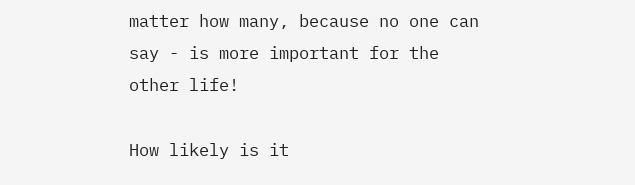matter how many, because no one can say - is more important for the other life!

How likely is it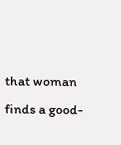that woman finds a good-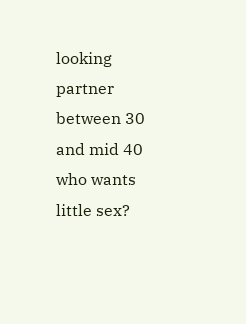looking partner between 30 and mid 40 who wants little sex?